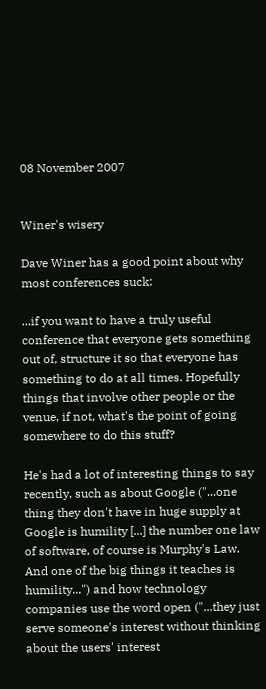08 November 2007


Winer's wisery

Dave Winer has a good point about why most conferences suck:

...if you want to have a truly useful conference that everyone gets something out of, structure it so that everyone has something to do at all times. Hopefully things that involve other people or the venue, if not, what's the point of going somewhere to do this stuff?

He's had a lot of interesting things to say recently, such as about Google ("...one thing they don't have in huge supply at Google is humility [...] the number one law of software, of course is Murphy's Law. And one of the big things it teaches is humility...") and how technology companies use the word open ("...they just serve someone's interest without thinking about the users' interest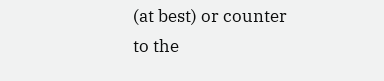(at best) or counter to the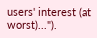users' interest (at worst)...").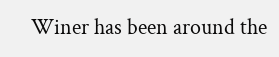Winer has been around the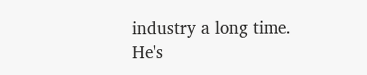industry a long time. He's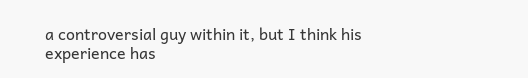a controversial guy within it, but I think his experience has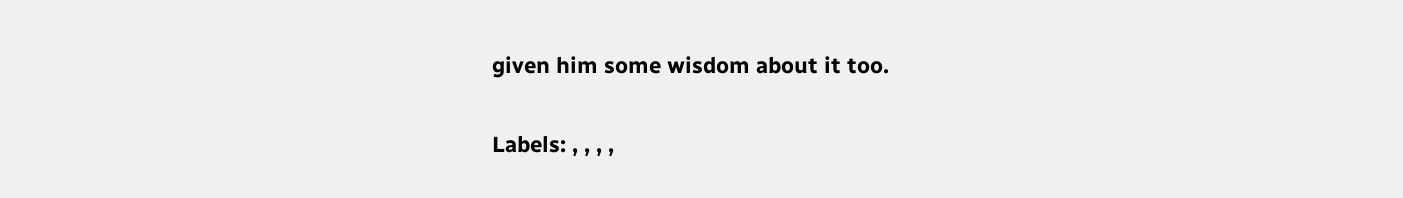given him some wisdom about it too.

Labels: , , , ,